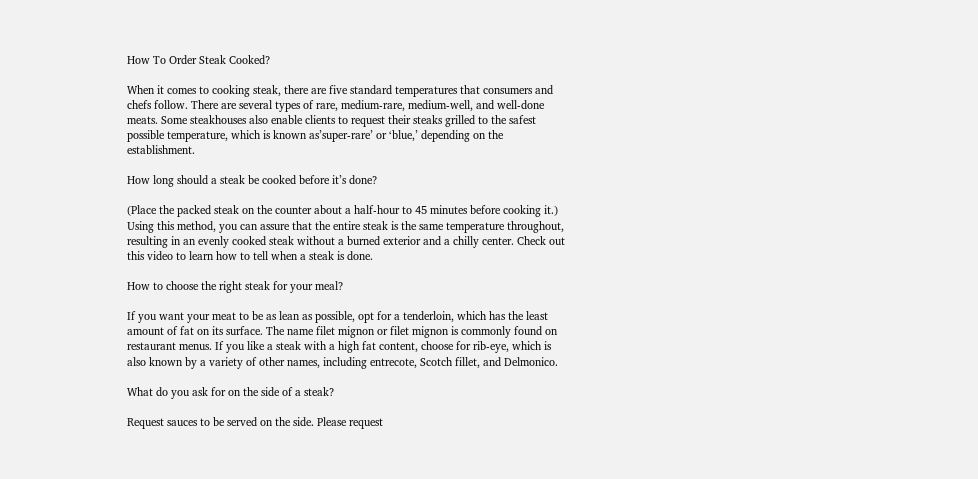How To Order Steak Cooked?

When it comes to cooking steak, there are five standard temperatures that consumers and chefs follow. There are several types of rare, medium-rare, medium-well, and well-done meats. Some steakhouses also enable clients to request their steaks grilled to the safest possible temperature, which is known as’super-rare’ or ‘blue,’ depending on the establishment.

How long should a steak be cooked before it’s done?

(Place the packed steak on the counter about a half-hour to 45 minutes before cooking it.) Using this method, you can assure that the entire steak is the same temperature throughout, resulting in an evenly cooked steak without a burned exterior and a chilly center. Check out this video to learn how to tell when a steak is done.

How to choose the right steak for your meal?

If you want your meat to be as lean as possible, opt for a tenderloin, which has the least amount of fat on its surface. The name filet mignon or filet mignon is commonly found on restaurant menus. If you like a steak with a high fat content, choose for rib-eye, which is also known by a variety of other names, including entrecote, Scotch fillet, and Delmonico.

What do you ask for on the side of a steak?

Request sauces to be served on the side. Please request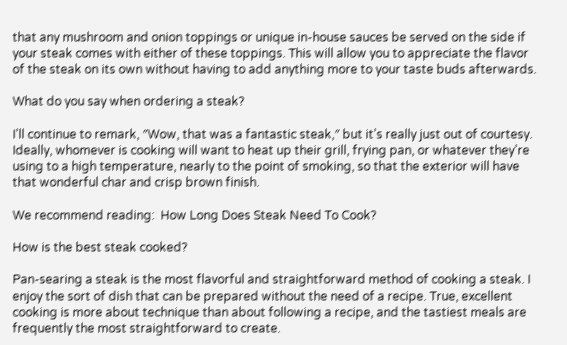that any mushroom and onion toppings or unique in-house sauces be served on the side if your steak comes with either of these toppings. This will allow you to appreciate the flavor of the steak on its own without having to add anything more to your taste buds afterwards.

What do you say when ordering a steak?

I’ll continue to remark, ″Wow, that was a fantastic steak,″ but it’s really just out of courtesy. Ideally, whomever is cooking will want to heat up their grill, frying pan, or whatever they’re using to a high temperature, nearly to the point of smoking, so that the exterior will have that wonderful char and crisp brown finish.

We recommend reading:  How Long Does Steak Need To Cook?

How is the best steak cooked?

Pan-searing a steak is the most flavorful and straightforward method of cooking a steak. I enjoy the sort of dish that can be prepared without the need of a recipe. True, excellent cooking is more about technique than about following a recipe, and the tastiest meals are frequently the most straightforward to create.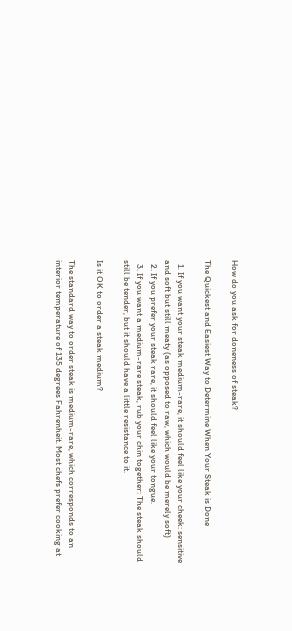How do you ask for doneness of steak?

The Quickest and Easiest Way to Determine When Your Steak is Done

  1. If you want your steak medium-rare, it should feel like your cheek: sensitive and soft but still meaty (as opposed to raw, which would be merely soft)
  2. If you prefer your steak rare, it should feel like your tongue.
  3. If you want a medium-rare steak, rub your chin together: The steak should still be tender, but it should have a little resistance to it.

Is it OK to order a steak medium?

The standard way to order steak is medium-rare, which corresponds to an interior temperature of 135 degrees Fahrenheit. Most chefs prefer cooking at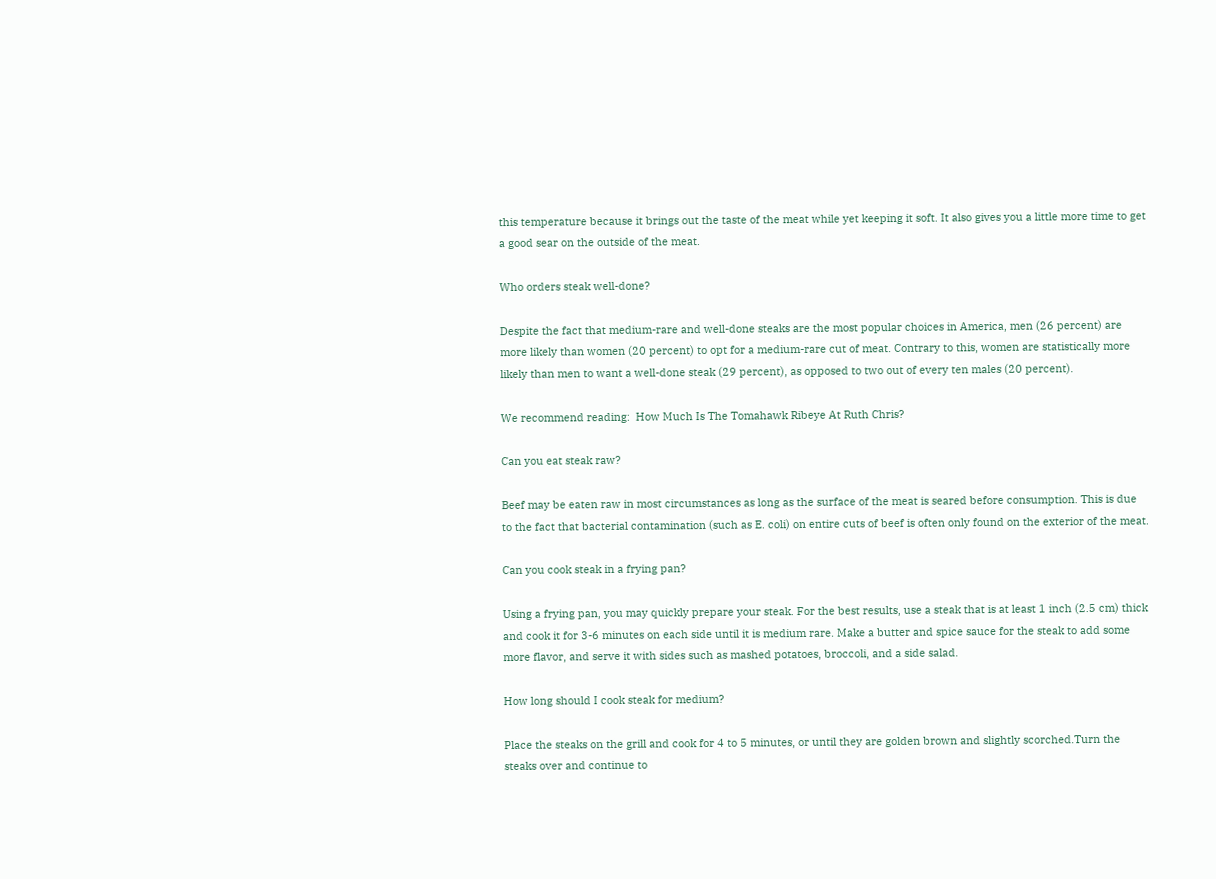this temperature because it brings out the taste of the meat while yet keeping it soft. It also gives you a little more time to get a good sear on the outside of the meat.

Who orders steak well-done?

Despite the fact that medium-rare and well-done steaks are the most popular choices in America, men (26 percent) are more likely than women (20 percent) to opt for a medium-rare cut of meat. Contrary to this, women are statistically more likely than men to want a well-done steak (29 percent), as opposed to two out of every ten males (20 percent).

We recommend reading:  How Much Is The Tomahawk Ribeye At Ruth Chris?

Can you eat steak raw?

Beef may be eaten raw in most circumstances as long as the surface of the meat is seared before consumption. This is due to the fact that bacterial contamination (such as E. coli) on entire cuts of beef is often only found on the exterior of the meat.

Can you cook steak in a frying pan?

Using a frying pan, you may quickly prepare your steak. For the best results, use a steak that is at least 1 inch (2.5 cm) thick and cook it for 3-6 minutes on each side until it is medium rare. Make a butter and spice sauce for the steak to add some more flavor, and serve it with sides such as mashed potatoes, broccoli, and a side salad.

How long should I cook steak for medium?

Place the steaks on the grill and cook for 4 to 5 minutes, or until they are golden brown and slightly scorched.Turn the steaks over and continue to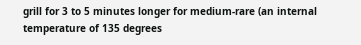grill for 3 to 5 minutes longer for medium-rare (an internal temperature of 135 degrees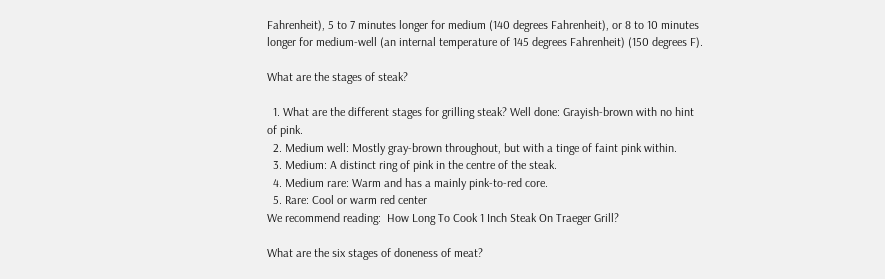Fahrenheit), 5 to 7 minutes longer for medium (140 degrees Fahrenheit), or 8 to 10 minutes longer for medium-well (an internal temperature of 145 degrees Fahrenheit) (150 degrees F).

What are the stages of steak?

  1. What are the different stages for grilling steak? Well done: Grayish-brown with no hint of pink.
  2. Medium well: Mostly gray-brown throughout, but with a tinge of faint pink within.
  3. Medium: A distinct ring of pink in the centre of the steak.
  4. Medium rare: Warm and has a mainly pink-to-red core.
  5. Rare: Cool or warm red center
We recommend reading:  How Long To Cook 1 Inch Steak On Traeger Grill?

What are the six stages of doneness of meat?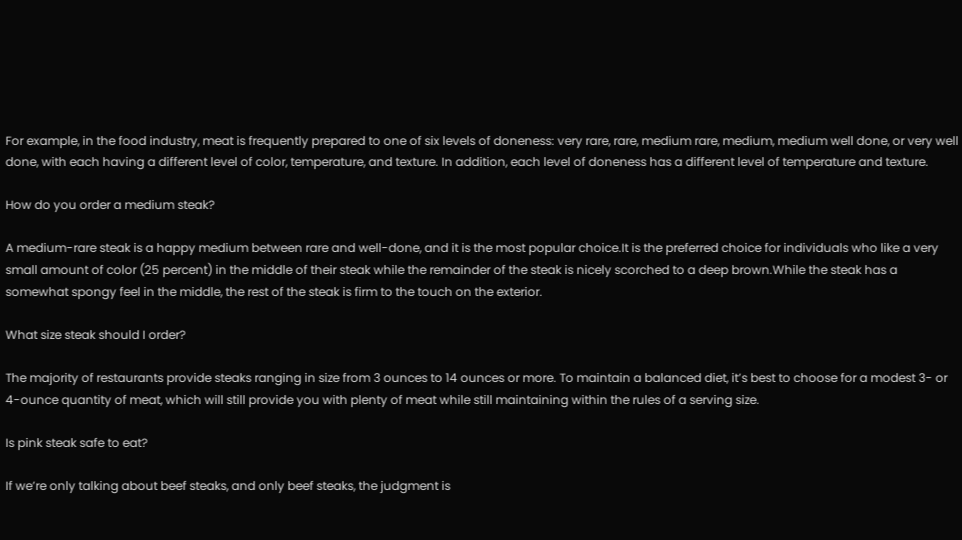For example, in the food industry, meat is frequently prepared to one of six levels of doneness: very rare, rare, medium rare, medium, medium well done, or very well done, with each having a different level of color, temperature, and texture. In addition, each level of doneness has a different level of temperature and texture.

How do you order a medium steak?

A medium-rare steak is a happy medium between rare and well-done, and it is the most popular choice.It is the preferred choice for individuals who like a very small amount of color (25 percent) in the middle of their steak while the remainder of the steak is nicely scorched to a deep brown.While the steak has a somewhat spongy feel in the middle, the rest of the steak is firm to the touch on the exterior.

What size steak should I order?

The majority of restaurants provide steaks ranging in size from 3 ounces to 14 ounces or more. To maintain a balanced diet, it’s best to choose for a modest 3- or 4-ounce quantity of meat, which will still provide you with plenty of meat while still maintaining within the rules of a serving size.

Is pink steak safe to eat?

If we’re only talking about beef steaks, and only beef steaks, the judgment is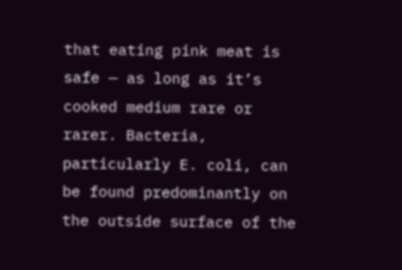that eating pink meat is safe — as long as it’s cooked medium rare or rarer. Bacteria, particularly E. coli, can be found predominantly on the outside surface of the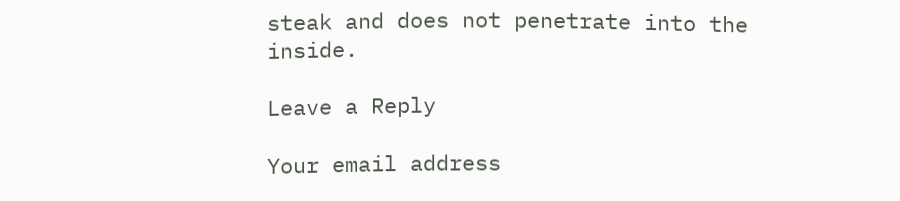steak and does not penetrate into the inside.

Leave a Reply

Your email address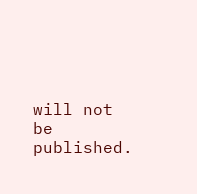will not be published.